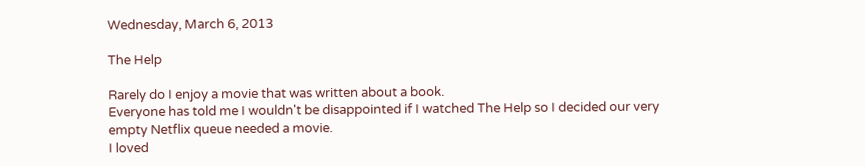Wednesday, March 6, 2013

The Help

Rarely do I enjoy a movie that was written about a book.
Everyone has told me I wouldn't be disappointed if I watched The Help so I decided our very empty Netflix queue needed a movie.
I loved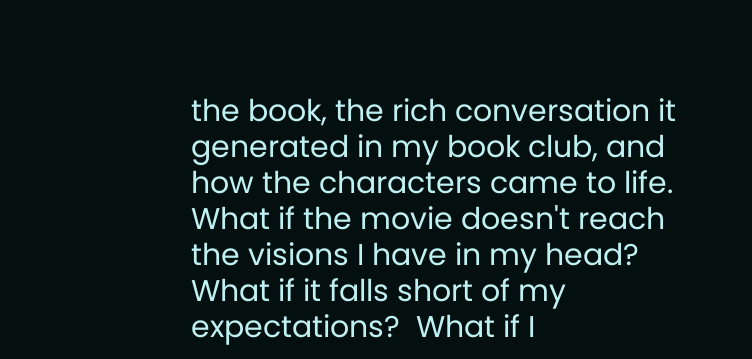the book, the rich conversation it generated in my book club, and how the characters came to life.
What if the movie doesn't reach the visions I have in my head?  What if it falls short of my expectations?  What if I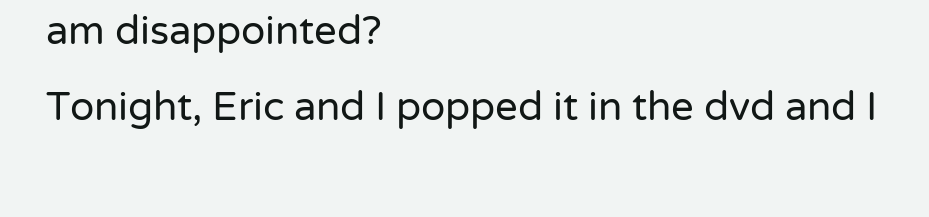am disappointed?
Tonight, Eric and I popped it in the dvd and I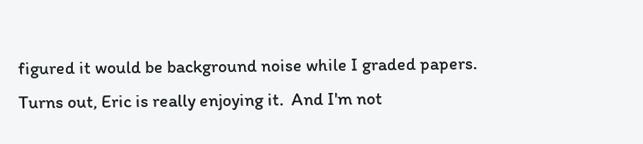figured it would be background noise while I graded papers.
Turns out, Eric is really enjoying it.  And I'm not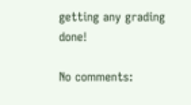getting any grading done!

No comments: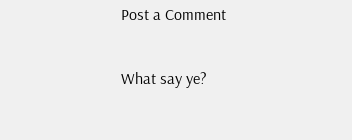Post a Comment

What say ye?